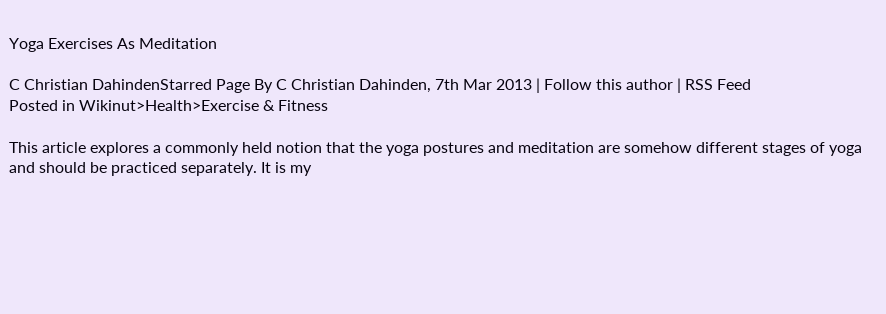Yoga Exercises As Meditation

C Christian DahindenStarred Page By C Christian Dahinden, 7th Mar 2013 | Follow this author | RSS Feed
Posted in Wikinut>Health>Exercise & Fitness

This article explores a commonly held notion that the yoga postures and meditation are somehow different stages of yoga and should be practiced separately. It is my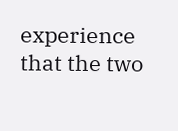experience that the two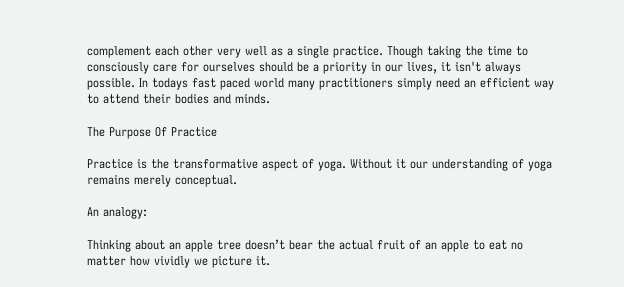complement each other very well as a single practice. Though taking the time to consciously care for ourselves should be a priority in our lives, it isn't always possible. In todays fast paced world many practitioners simply need an efficient way to attend their bodies and minds.

The Purpose Of Practice

Practice is the transformative aspect of yoga. Without it our understanding of yoga remains merely conceptual.

An analogy:

Thinking about an apple tree doesn’t bear the actual fruit of an apple to eat no matter how vividly we picture it.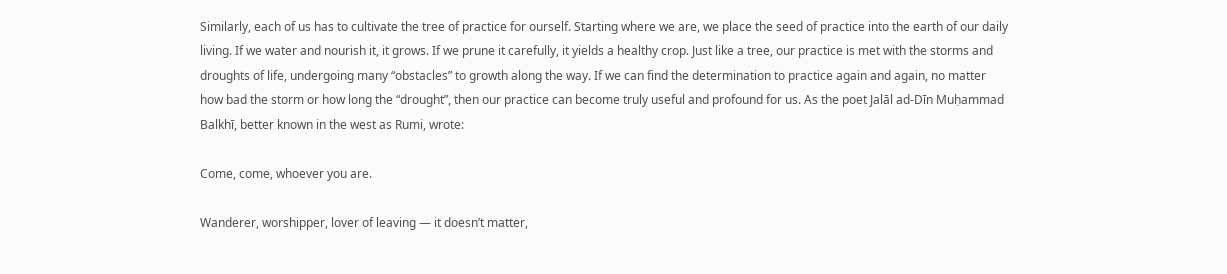Similarly, each of us has to cultivate the tree of practice for ourself. Starting where we are, we place the seed of practice into the earth of our daily living. If we water and nourish it, it grows. If we prune it carefully, it yields a healthy crop. Just like a tree, our practice is met with the storms and droughts of life, undergoing many “obstacles” to growth along the way. If we can find the determination to practice again and again, no matter how bad the storm or how long the “drought”, then our practice can become truly useful and profound for us. As the poet Jalāl ad-Dīn Muḥammad Balkhī, better known in the west as Rumi, wrote:

Come, come, whoever you are.

Wanderer, worshipper, lover of leaving — it doesn’t matter,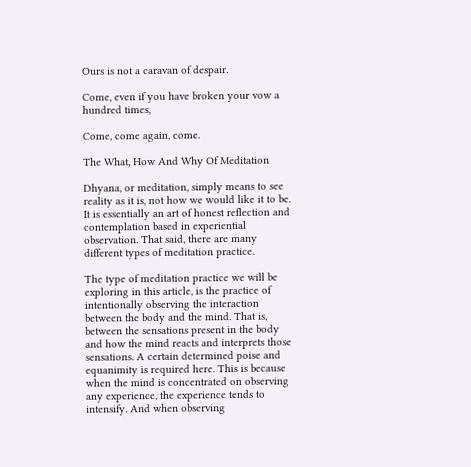Ours is not a caravan of despair.

Come, even if you have broken your vow a hundred times,

Come, come again, come.

The What, How And Why Of Meditation

Dhyana, or meditation, simply means to see reality as it is, not how we would like it to be. It is essentially an art of honest reflection and contemplation based in experiential observation. That said, there are many different types of meditation practice.

The type of meditation practice we will be exploring in this article, is the practice of intentionally observing the interaction between the body and the mind. That is, between the sensations present in the body and how the mind reacts and interprets those sensations. A certain determined poise and equanimity is required here. This is because when the mind is concentrated on observing any experience, the experience tends to intensify. And when observing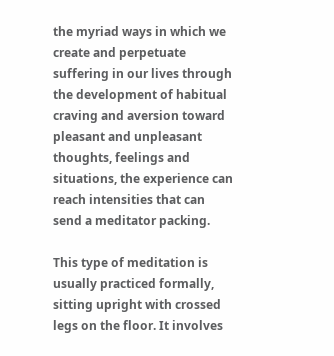the myriad ways in which we create and perpetuate suffering in our lives through the development of habitual craving and aversion toward pleasant and unpleasant thoughts, feelings and situations, the experience can reach intensities that can send a meditator packing.

This type of meditation is usually practiced formally, sitting upright with crossed legs on the floor. It involves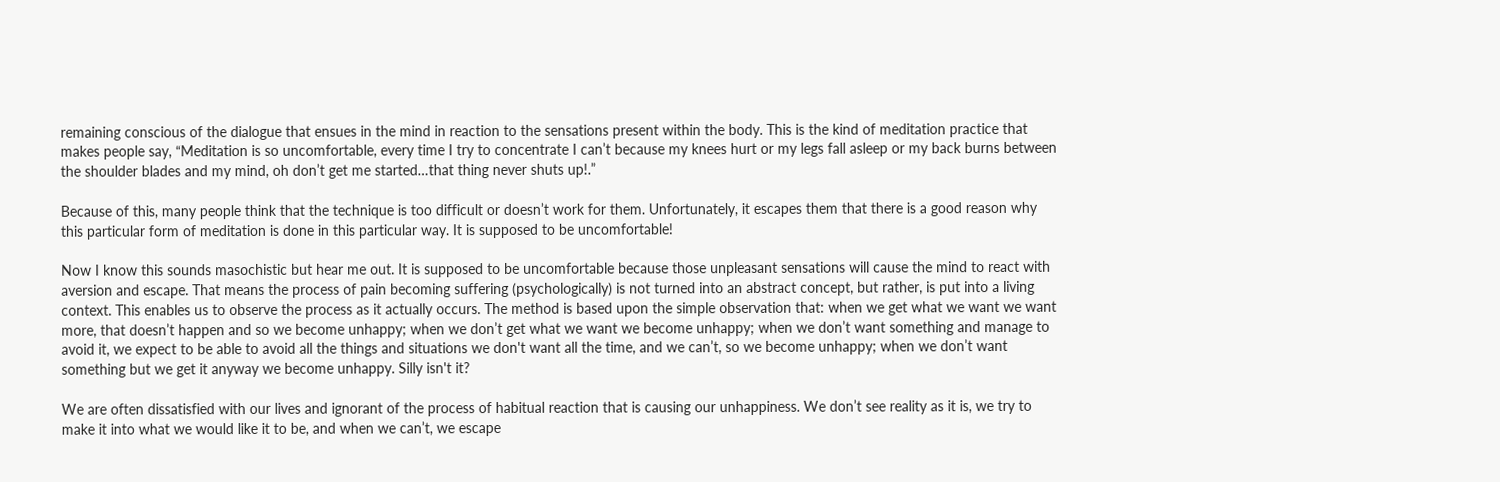remaining conscious of the dialogue that ensues in the mind in reaction to the sensations present within the body. This is the kind of meditation practice that makes people say, “Meditation is so uncomfortable, every time I try to concentrate I can’t because my knees hurt or my legs fall asleep or my back burns between the shoulder blades and my mind, oh don’t get me started…that thing never shuts up!.”

Because of this, many people think that the technique is too difficult or doesn’t work for them. Unfortunately, it escapes them that there is a good reason why this particular form of meditation is done in this particular way. It is supposed to be uncomfortable!

Now I know this sounds masochistic but hear me out. It is supposed to be uncomfortable because those unpleasant sensations will cause the mind to react with aversion and escape. That means the process of pain becoming suffering (psychologically) is not turned into an abstract concept, but rather, is put into a living context. This enables us to observe the process as it actually occurs. The method is based upon the simple observation that: when we get what we want we want more, that doesn’t happen and so we become unhappy; when we don’t get what we want we become unhappy; when we don’t want something and manage to avoid it, we expect to be able to avoid all the things and situations we don't want all the time, and we can’t, so we become unhappy; when we don’t want something but we get it anyway we become unhappy. Silly isn't it?

We are often dissatisfied with our lives and ignorant of the process of habitual reaction that is causing our unhappiness. We don’t see reality as it is, we try to make it into what we would like it to be, and when we can’t, we escape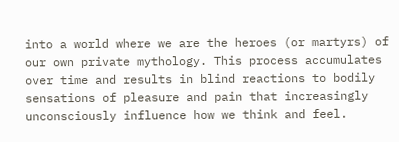into a world where we are the heroes (or martyrs) of our own private mythology. This process accumulates over time and results in blind reactions to bodily sensations of pleasure and pain that increasingly unconsciously influence how we think and feel.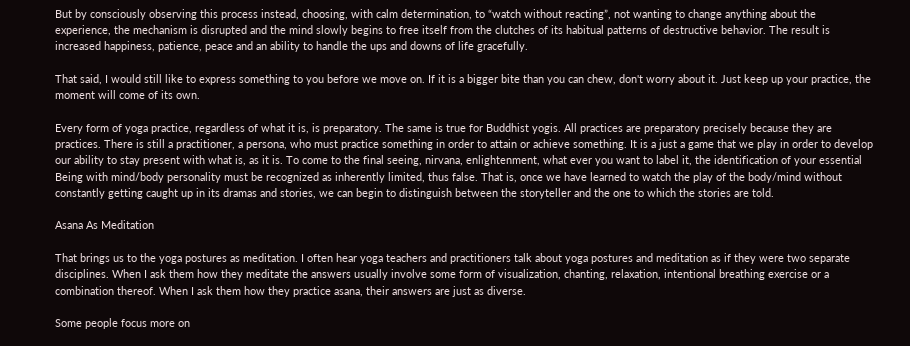But by consciously observing this process instead, choosing, with calm determination, to “watch without reacting”, not wanting to change anything about the experience, the mechanism is disrupted and the mind slowly begins to free itself from the clutches of its habitual patterns of destructive behavior. The result is increased happiness, patience, peace and an ability to handle the ups and downs of life gracefully.

That said, I would still like to express something to you before we move on. If it is a bigger bite than you can chew, don't worry about it. Just keep up your practice, the moment will come of its own.

Every form of yoga practice, regardless of what it is, is preparatory. The same is true for Buddhist yogis. All practices are preparatory precisely because they are practices. There is still a practitioner, a persona, who must practice something in order to attain or achieve something. It is a just a game that we play in order to develop our ability to stay present with what is, as it is. To come to the final seeing, nirvana, enlightenment, what ever you want to label it, the identification of your essential Being with mind/body personality must be recognized as inherently limited, thus false. That is, once we have learned to watch the play of the body/mind without constantly getting caught up in its dramas and stories, we can begin to distinguish between the storyteller and the one to which the stories are told.

Asana As Meditation

That brings us to the yoga postures as meditation. I often hear yoga teachers and practitioners talk about yoga postures and meditation as if they were two separate disciplines. When I ask them how they meditate the answers usually involve some form of visualization, chanting, relaxation, intentional breathing exercise or a combination thereof. When I ask them how they practice asana, their answers are just as diverse.

Some people focus more on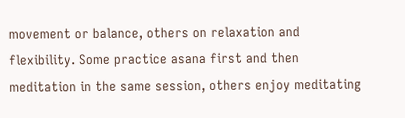movement or balance, others on relaxation and flexibility. Some practice asana first and then meditation in the same session, others enjoy meditating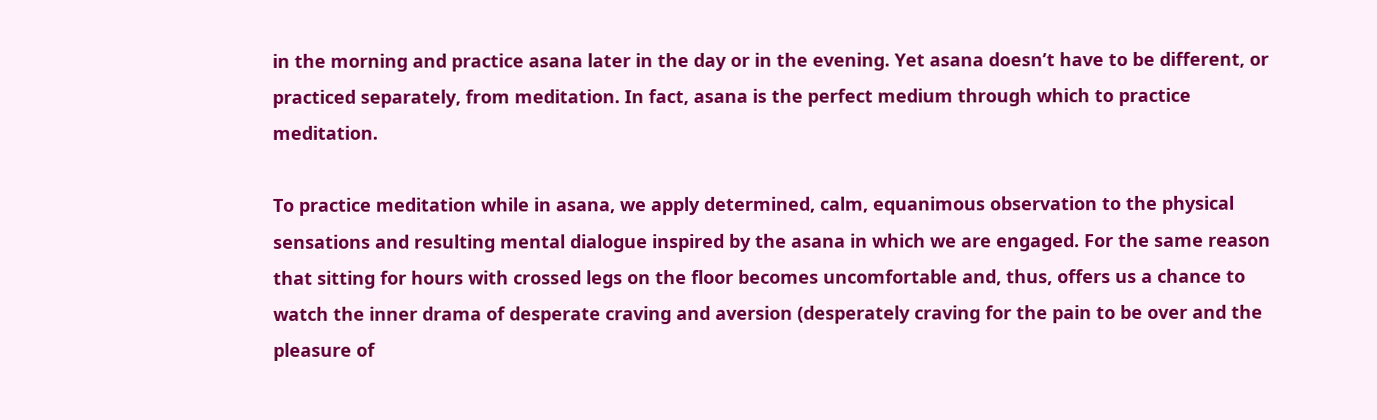in the morning and practice asana later in the day or in the evening. Yet asana doesn’t have to be different, or practiced separately, from meditation. In fact, asana is the perfect medium through which to practice meditation.

To practice meditation while in asana, we apply determined, calm, equanimous observation to the physical sensations and resulting mental dialogue inspired by the asana in which we are engaged. For the same reason that sitting for hours with crossed legs on the floor becomes uncomfortable and, thus, offers us a chance to watch the inner drama of desperate craving and aversion (desperately craving for the pain to be over and the pleasure of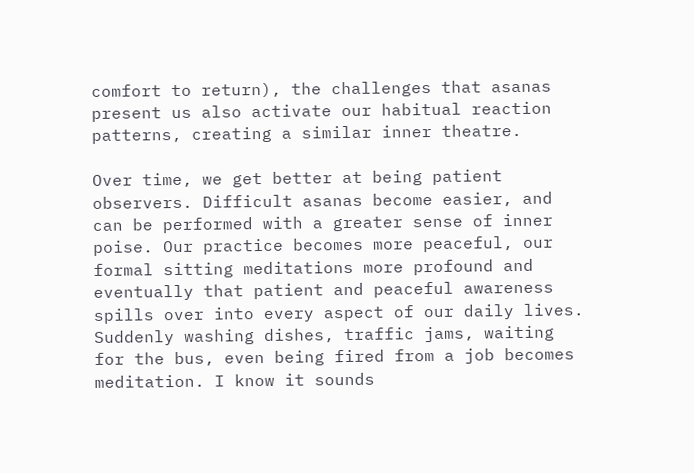comfort to return), the challenges that asanas present us also activate our habitual reaction patterns, creating a similar inner theatre.

Over time, we get better at being patient observers. Difficult asanas become easier, and can be performed with a greater sense of inner poise. Our practice becomes more peaceful, our formal sitting meditations more profound and eventually that patient and peaceful awareness spills over into every aspect of our daily lives. Suddenly washing dishes, traffic jams, waiting for the bus, even being fired from a job becomes meditation. I know it sounds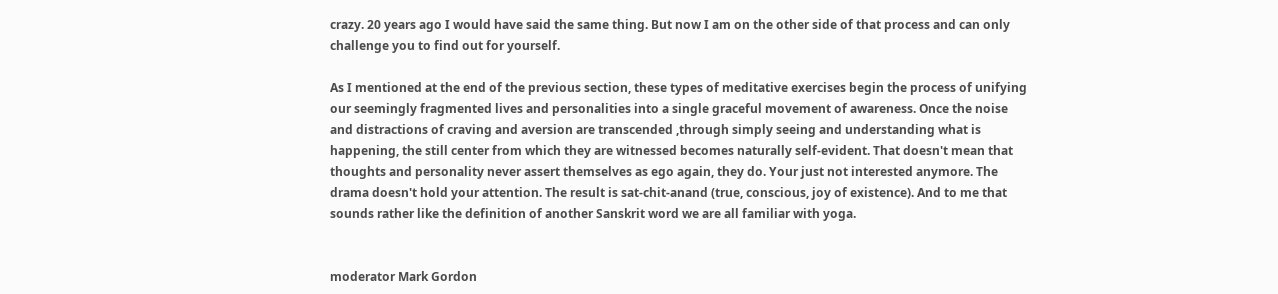crazy. 20 years ago I would have said the same thing. But now I am on the other side of that process and can only challenge you to find out for yourself.

As I mentioned at the end of the previous section, these types of meditative exercises begin the process of unifying our seemingly fragmented lives and personalities into a single graceful movement of awareness. Once the noise and distractions of craving and aversion are transcended ,through simply seeing and understanding what is happening, the still center from which they are witnessed becomes naturally self-evident. That doesn't mean that thoughts and personality never assert themselves as ego again, they do. Your just not interested anymore. The drama doesn't hold your attention. The result is sat-chit-anand (true, conscious, joy of existence). And to me that sounds rather like the definition of another Sanskrit word we are all familiar with yoga.


moderator Mark Gordon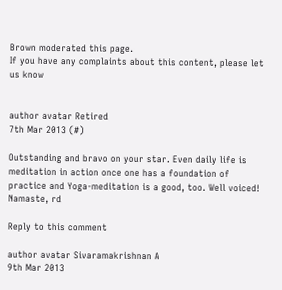Brown moderated this page.
If you have any complaints about this content, please let us know


author avatar Retired
7th Mar 2013 (#)

Outstanding and bravo on your star. Even daily life is meditation in action once one has a foundation of practice and Yoga-meditation is a good, too. Well voiced! Namaste, rd

Reply to this comment

author avatar Sivaramakrishnan A
9th Mar 2013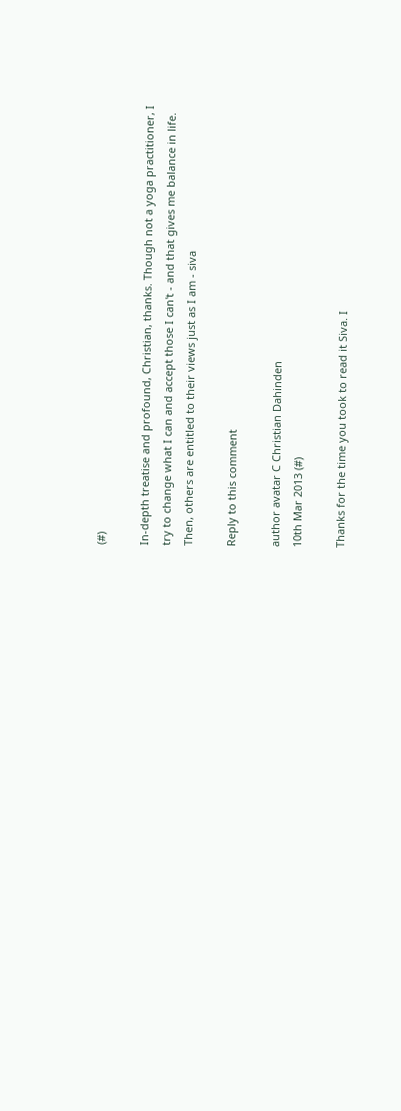(#)

In-depth treatise and profound, Christian, thanks. Though not a yoga practitioner, I try to change what I can and accept those I can't - and that gives me balance in life. Then, others are entitled to their views just as I am - siva

Reply to this comment

author avatar C Christian Dahinden
10th Mar 2013 (#)

Thanks for the time you took to read it Siva. I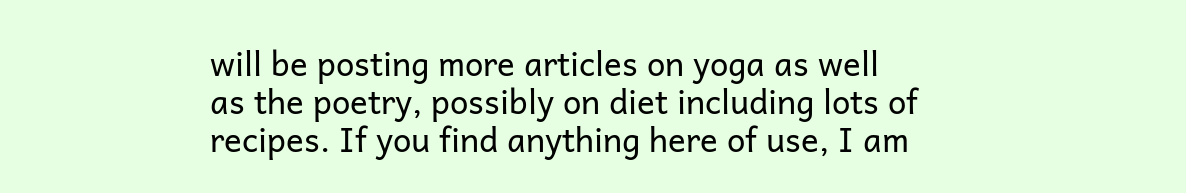will be posting more articles on yoga as well as the poetry, possibly on diet including lots of recipes. If you find anything here of use, I am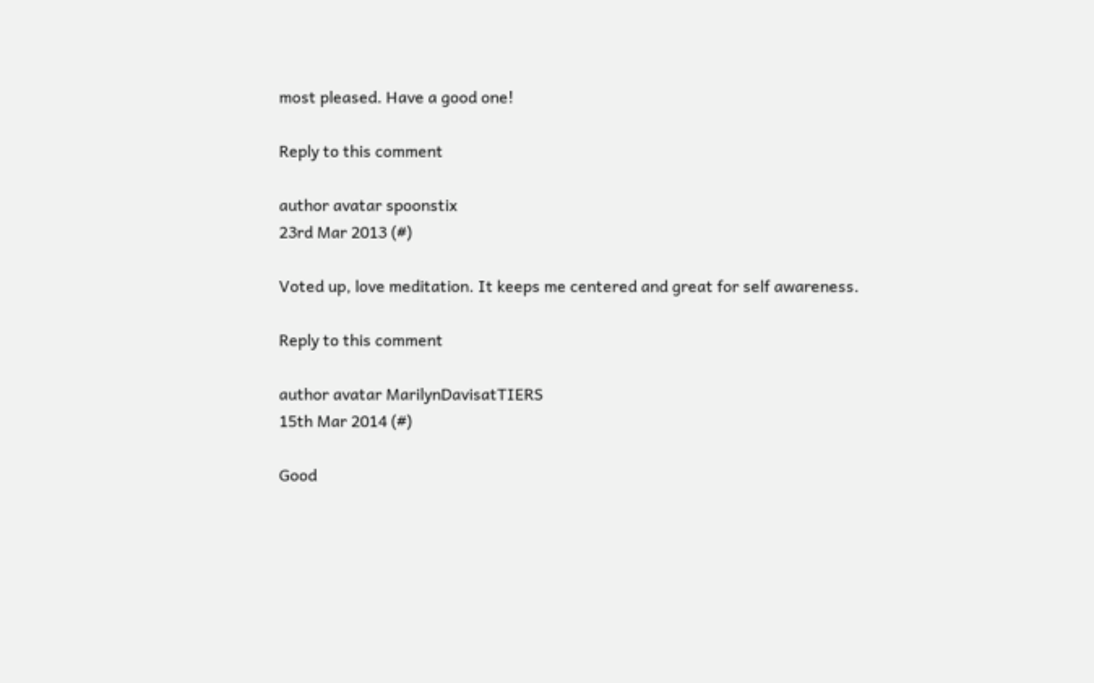most pleased. Have a good one!

Reply to this comment

author avatar spoonstix
23rd Mar 2013 (#)

Voted up, love meditation. It keeps me centered and great for self awareness.

Reply to this comment

author avatar MarilynDavisatTIERS
15th Mar 2014 (#)

Good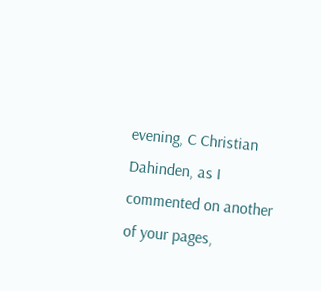evening, C Christian Dahinden, as I commented on another of your pages,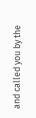and called you by the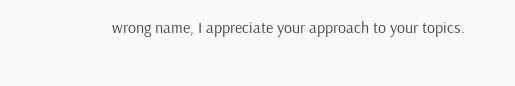wrong name, I appreciate your approach to your topics.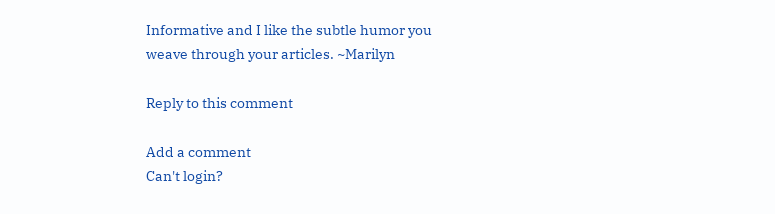Informative and I like the subtle humor you weave through your articles. ~Marilyn

Reply to this comment

Add a comment
Can't login?